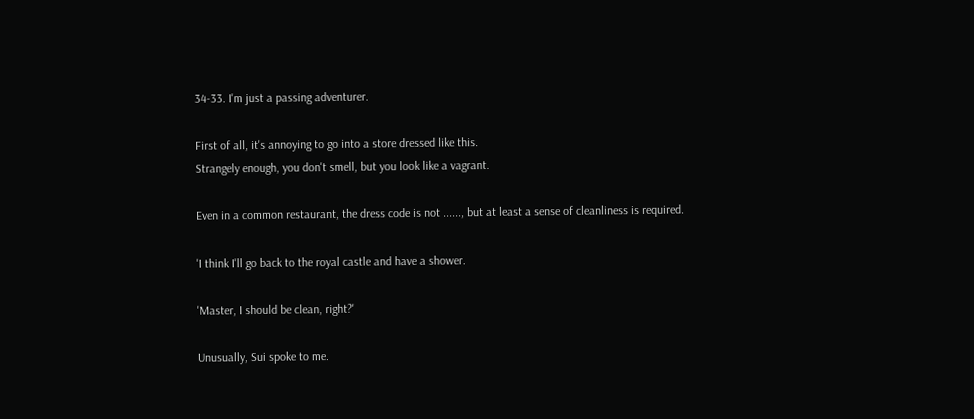34-33. I'm just a passing adventurer.

First of all, it's annoying to go into a store dressed like this.
Strangely enough, you don't smell, but you look like a vagrant.

Even in a common restaurant, the dress code is not ......, but at least a sense of cleanliness is required.

'I think I'll go back to the royal castle and have a shower.

'Master, I should be clean, right?'

Unusually, Sui spoke to me.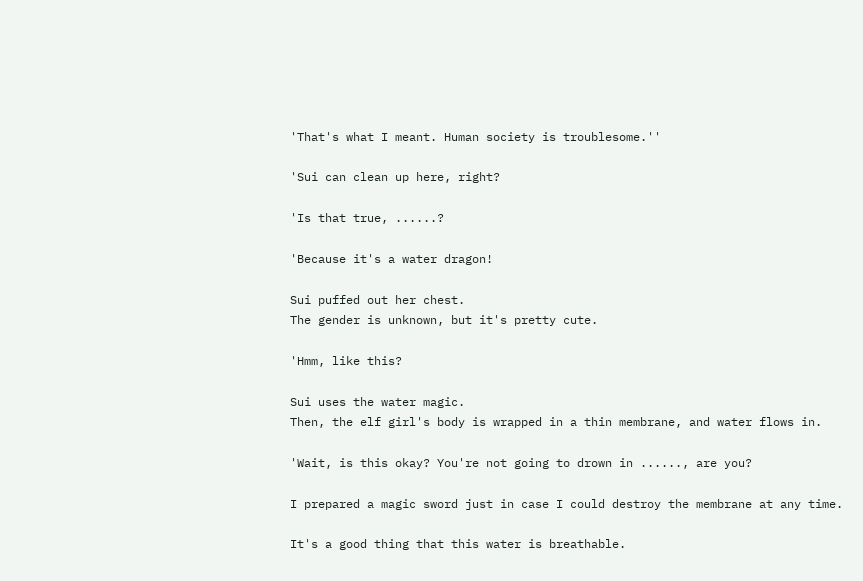'That's what I meant. Human society is troublesome.''

'Sui can clean up here, right?

'Is that true, ......?

'Because it's a water dragon!

Sui puffed out her chest.
The gender is unknown, but it's pretty cute.

'Hmm, like this?

Sui uses the water magic.
Then, the elf girl's body is wrapped in a thin membrane, and water flows in.

'Wait, is this okay? You're not going to drown in ......, are you?

I prepared a magic sword just in case I could destroy the membrane at any time.

It's a good thing that this water is breathable.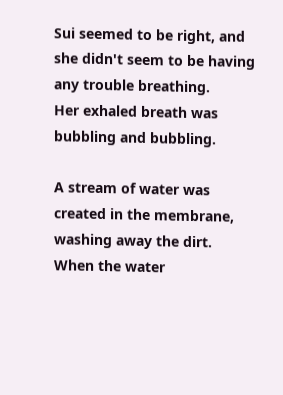Sui seemed to be right, and she didn't seem to be having any trouble breathing.
Her exhaled breath was bubbling and bubbling.

A stream of water was created in the membrane, washing away the dirt.
When the water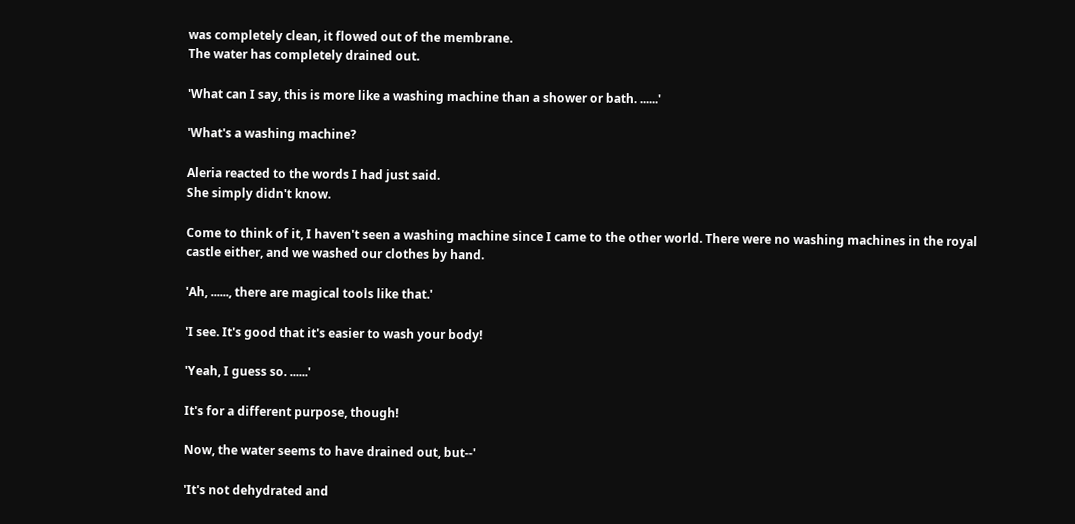was completely clean, it flowed out of the membrane.
The water has completely drained out.

'What can I say, this is more like a washing machine than a shower or bath. ......'

'What's a washing machine?

Aleria reacted to the words I had just said.
She simply didn't know.

Come to think of it, I haven't seen a washing machine since I came to the other world. There were no washing machines in the royal castle either, and we washed our clothes by hand.

'Ah, ......, there are magical tools like that.'

'I see. It's good that it's easier to wash your body!

'Yeah, I guess so. ......'

It's for a different purpose, though!

Now, the water seems to have drained out, but--'

'It's not dehydrated and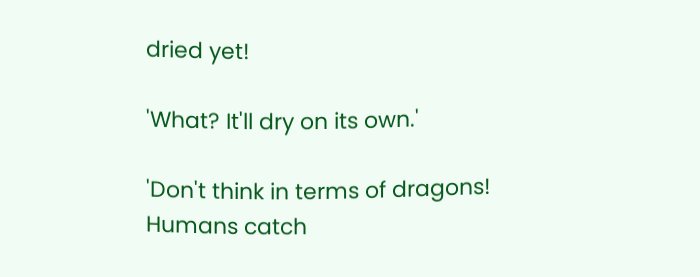dried yet!

'What? It'll dry on its own.'

'Don't think in terms of dragons! Humans catch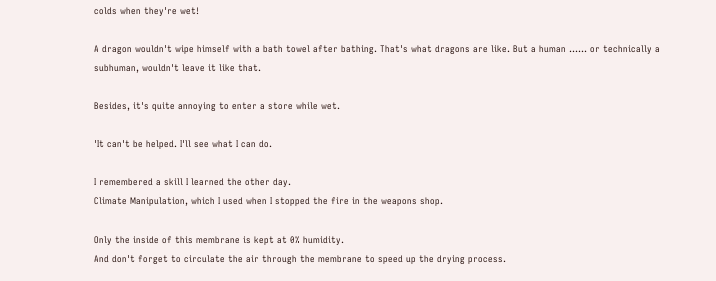colds when they're wet!

A dragon wouldn't wipe himself with a bath towel after bathing. That's what dragons are like. But a human ...... or technically a subhuman, wouldn't leave it like that.

Besides, it's quite annoying to enter a store while wet.

'It can't be helped. I'll see what I can do.

I remembered a skill I learned the other day.
Climate Manipulation, which I used when I stopped the fire in the weapons shop.

Only the inside of this membrane is kept at 0% humidity.
And don't forget to circulate the air through the membrane to speed up the drying process.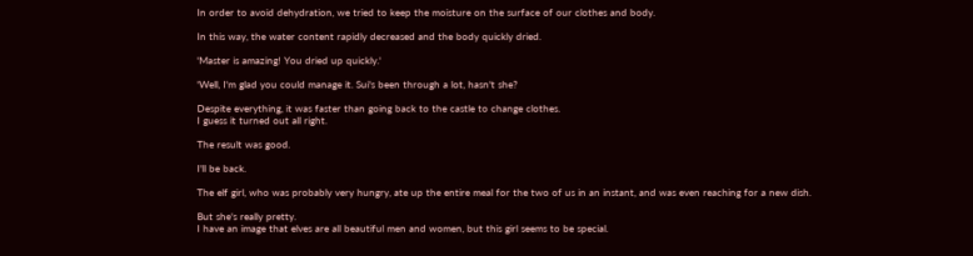In order to avoid dehydration, we tried to keep the moisture on the surface of our clothes and body.

In this way, the water content rapidly decreased and the body quickly dried.

'Master is amazing! You dried up quickly.'

'Well, I'm glad you could manage it. Sui's been through a lot, hasn't she?

Despite everything, it was faster than going back to the castle to change clothes.
I guess it turned out all right.

The result was good.

I'll be back.

The elf girl, who was probably very hungry, ate up the entire meal for the two of us in an instant, and was even reaching for a new dish.

But she's really pretty.
I have an image that elves are all beautiful men and women, but this girl seems to be special.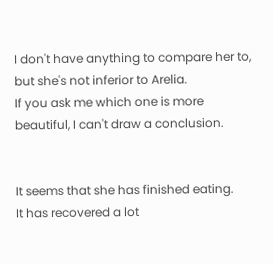I don't have anything to compare her to, but she's not inferior to Arelia.
If you ask me which one is more beautiful, I can't draw a conclusion.


It seems that she has finished eating.
It has recovered a lot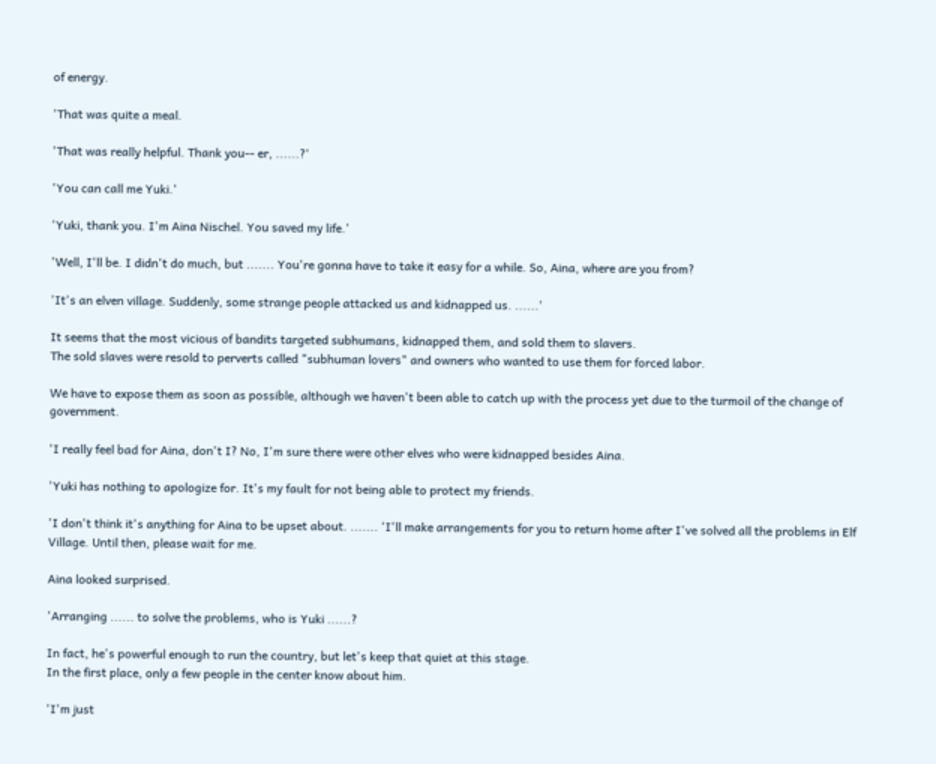of energy.

'That was quite a meal.

'That was really helpful. Thank you-- er, ......?'

'You can call me Yuki.'

'Yuki, thank you. I'm Aina Nischel. You saved my life.'

'Well, I'll be. I didn't do much, but ....... You're gonna have to take it easy for a while. So, Aina, where are you from?

'It's an elven village. Suddenly, some strange people attacked us and kidnapped us. ......'

It seems that the most vicious of bandits targeted subhumans, kidnapped them, and sold them to slavers.
The sold slaves were resold to perverts called "subhuman lovers" and owners who wanted to use them for forced labor.

We have to expose them as soon as possible, although we haven't been able to catch up with the process yet due to the turmoil of the change of government.

'I really feel bad for Aina, don't I? No, I'm sure there were other elves who were kidnapped besides Aina.

'Yuki has nothing to apologize for. It's my fault for not being able to protect my friends.

'I don't think it's anything for Aina to be upset about. ....... 'I'll make arrangements for you to return home after I've solved all the problems in Elf Village. Until then, please wait for me.

Aina looked surprised.

'Arranging ...... to solve the problems, who is Yuki ......?

In fact, he's powerful enough to run the country, but let's keep that quiet at this stage.
In the first place, only a few people in the center know about him.

'I'm just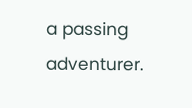a passing adventurer.